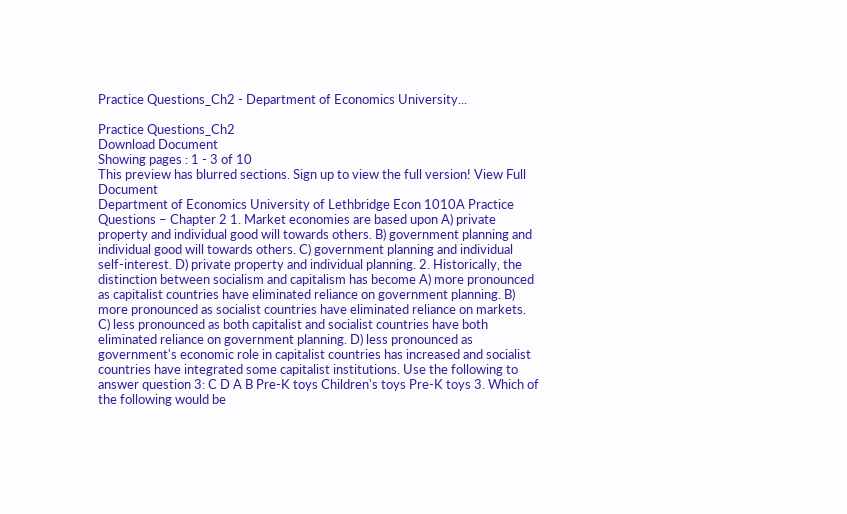Practice Questions_Ch2 - Department of Economics University...

Practice Questions_Ch2
Download Document
Showing pages : 1 - 3 of 10
This preview has blurred sections. Sign up to view the full version! View Full Document
Department of Economics University of Lethbridge Econ 1010A Practice Questions – Chapter 2 1. Market economies are based upon A) private property and individual good will towards others. B) government planning and individual good will towards others. C) government planning and individual self-interest. D) private property and individual planning. 2. Historically, the distinction between socialism and capitalism has become A) more pronounced as capitalist countries have eliminated reliance on government planning. B) more pronounced as socialist countries have eliminated reliance on markets. C) less pronounced as both capitalist and socialist countries have both eliminated reliance on government planning. D) less pronounced as government's economic role in capitalist countries has increased and socialist countries have integrated some capitalist institutions. Use the following to answer question 3: C D A B Pre-K toys Children's toys Pre-K toys 3. Which of the following would be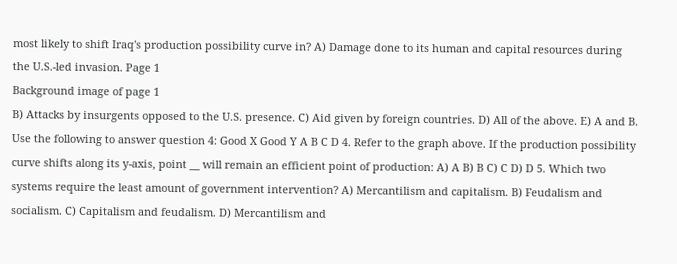most likely to shift Iraq's production possibility curve in? A) Damage done to its human and capital resources during the U.S.-led invasion. Page 1
Background image of page 1
B) Attacks by insurgents opposed to the U.S. presence. C) Aid given by foreign countries. D) All of the above. E) A and B. Use the following to answer question 4: Good X Good Y A B C D 4. Refer to the graph above. If the production possibility curve shifts along its y-axis, point __ will remain an efficient point of production: A) A B) B C) C D) D 5. Which two systems require the least amount of government intervention? A) Mercantilism and capitalism. B) Feudalism and socialism. C) Capitalism and feudalism. D) Mercantilism and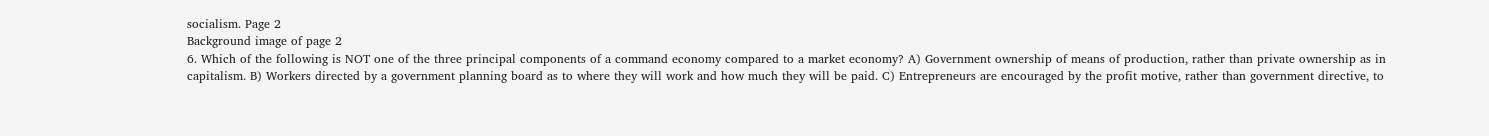socialism. Page 2
Background image of page 2
6. Which of the following is NOT one of the three principal components of a command economy compared to a market economy? A) Government ownership of means of production, rather than private ownership as in capitalism. B) Workers directed by a government planning board as to where they will work and how much they will be paid. C) Entrepreneurs are encouraged by the profit motive, rather than government directive, to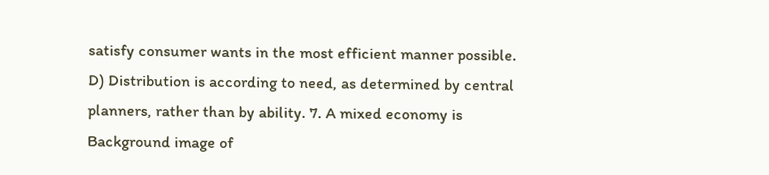satisfy consumer wants in the most efficient manner possible. D) Distribution is according to need, as determined by central planners, rather than by ability. 7. A mixed economy is
Background image of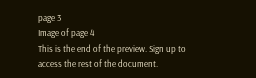page 3
Image of page 4
This is the end of the preview. Sign up to access the rest of the document.